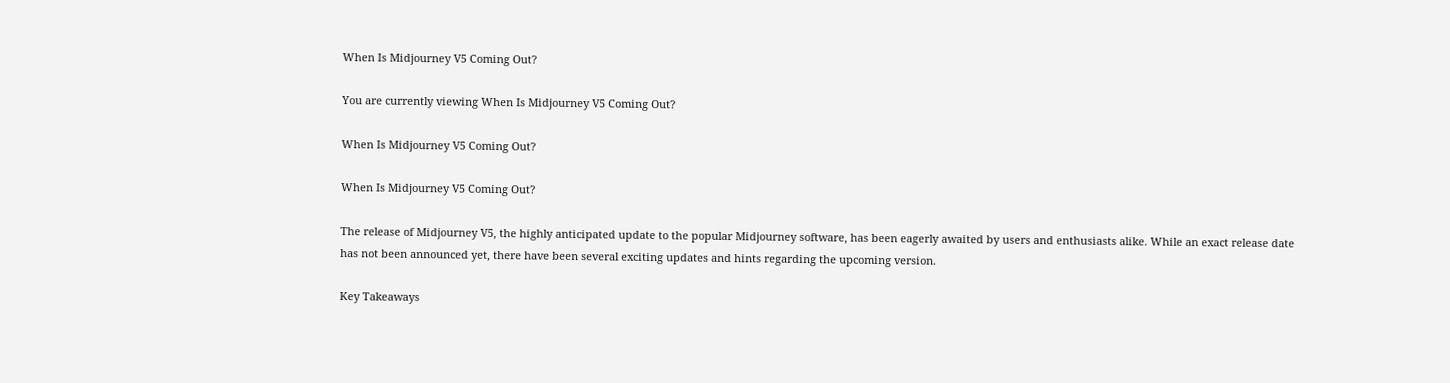When Is Midjourney V5 Coming Out?

You are currently viewing When Is Midjourney V5 Coming Out?

When Is Midjourney V5 Coming Out?

When Is Midjourney V5 Coming Out?

The release of Midjourney V5, the highly anticipated update to the popular Midjourney software, has been eagerly awaited by users and enthusiasts alike. While an exact release date has not been announced yet, there have been several exciting updates and hints regarding the upcoming version.

Key Takeaways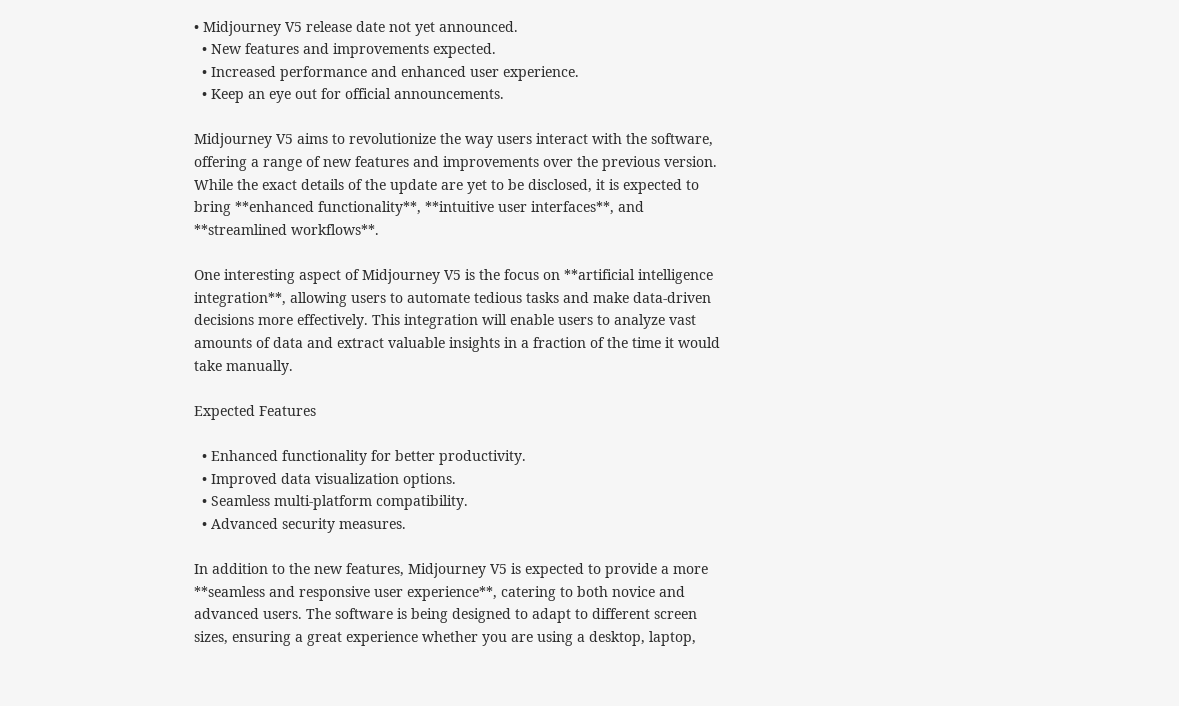• Midjourney V5 release date not yet announced.
  • New features and improvements expected.
  • Increased performance and enhanced user experience.
  • Keep an eye out for official announcements.

Midjourney V5 aims to revolutionize the way users interact with the software, offering a range of new features and improvements over the previous version. While the exact details of the update are yet to be disclosed, it is expected to bring **enhanced functionality**, **intuitive user interfaces**, and **streamlined workflows**.

One interesting aspect of Midjourney V5 is the focus on **artificial intelligence integration**, allowing users to automate tedious tasks and make data-driven decisions more effectively. This integration will enable users to analyze vast amounts of data and extract valuable insights in a fraction of the time it would take manually.

Expected Features

  • Enhanced functionality for better productivity.
  • Improved data visualization options.
  • Seamless multi-platform compatibility.
  • Advanced security measures.

In addition to the new features, Midjourney V5 is expected to provide a more **seamless and responsive user experience**, catering to both novice and advanced users. The software is being designed to adapt to different screen sizes, ensuring a great experience whether you are using a desktop, laptop,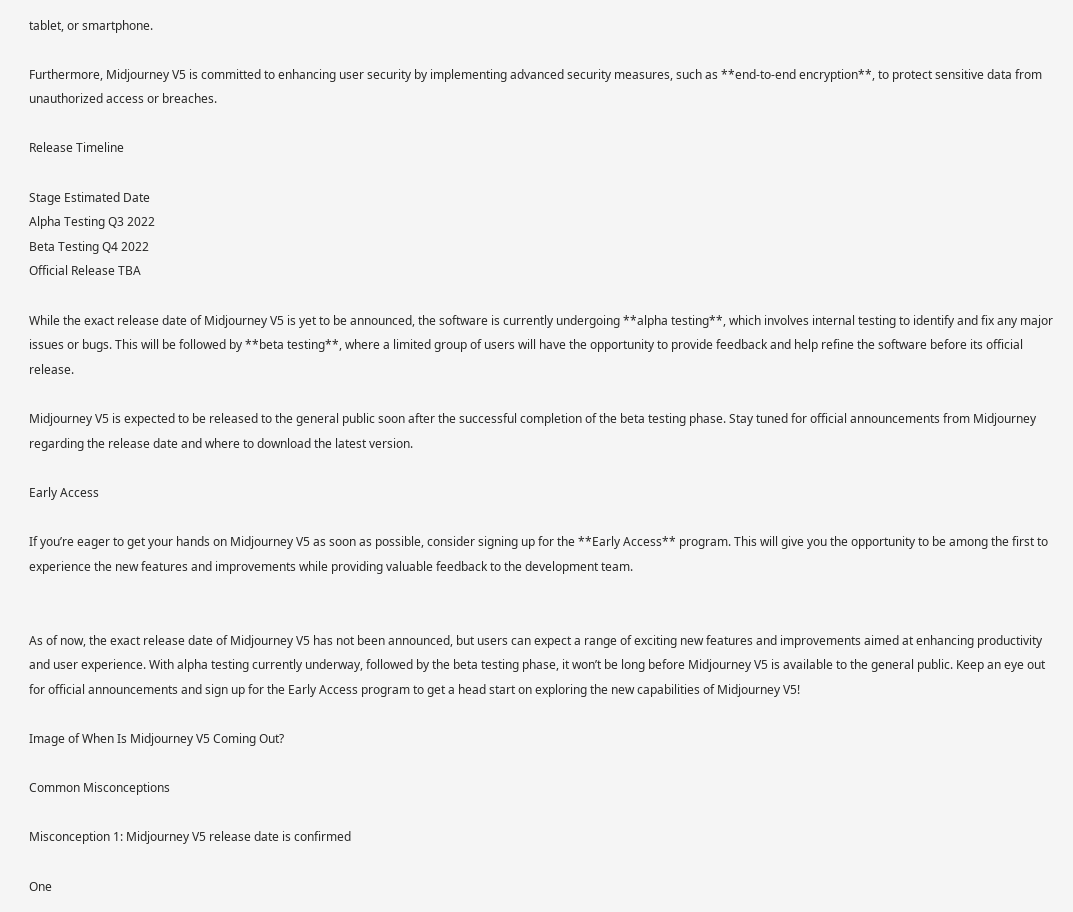tablet, or smartphone.

Furthermore, Midjourney V5 is committed to enhancing user security by implementing advanced security measures, such as **end-to-end encryption**, to protect sensitive data from unauthorized access or breaches.

Release Timeline

Stage Estimated Date
Alpha Testing Q3 2022
Beta Testing Q4 2022
Official Release TBA

While the exact release date of Midjourney V5 is yet to be announced, the software is currently undergoing **alpha testing**, which involves internal testing to identify and fix any major issues or bugs. This will be followed by **beta testing**, where a limited group of users will have the opportunity to provide feedback and help refine the software before its official release.

Midjourney V5 is expected to be released to the general public soon after the successful completion of the beta testing phase. Stay tuned for official announcements from Midjourney regarding the release date and where to download the latest version.

Early Access

If you’re eager to get your hands on Midjourney V5 as soon as possible, consider signing up for the **Early Access** program. This will give you the opportunity to be among the first to experience the new features and improvements while providing valuable feedback to the development team.


As of now, the exact release date of Midjourney V5 has not been announced, but users can expect a range of exciting new features and improvements aimed at enhancing productivity and user experience. With alpha testing currently underway, followed by the beta testing phase, it won’t be long before Midjourney V5 is available to the general public. Keep an eye out for official announcements and sign up for the Early Access program to get a head start on exploring the new capabilities of Midjourney V5!

Image of When Is Midjourney V5 Coming Out?

Common Misconceptions

Misconception 1: Midjourney V5 release date is confirmed

One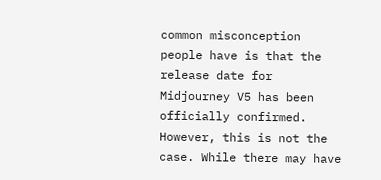common misconception people have is that the release date for Midjourney V5 has been officially confirmed. However, this is not the case. While there may have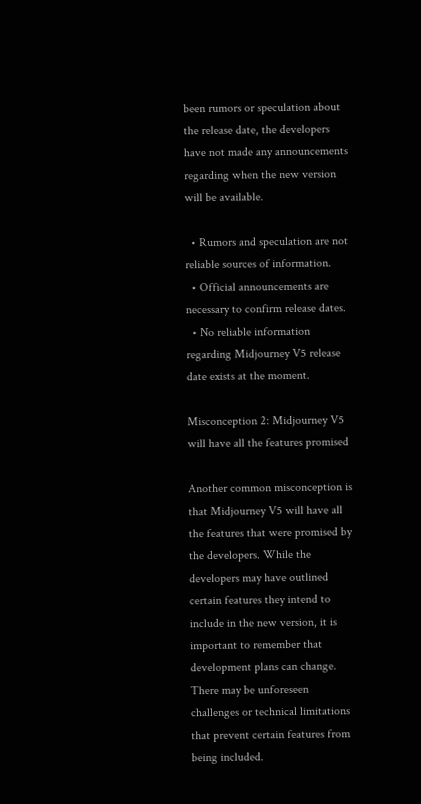been rumors or speculation about the release date, the developers have not made any announcements regarding when the new version will be available.

  • Rumors and speculation are not reliable sources of information.
  • Official announcements are necessary to confirm release dates.
  • No reliable information regarding Midjourney V5 release date exists at the moment.

Misconception 2: Midjourney V5 will have all the features promised

Another common misconception is that Midjourney V5 will have all the features that were promised by the developers. While the developers may have outlined certain features they intend to include in the new version, it is important to remember that development plans can change. There may be unforeseen challenges or technical limitations that prevent certain features from being included.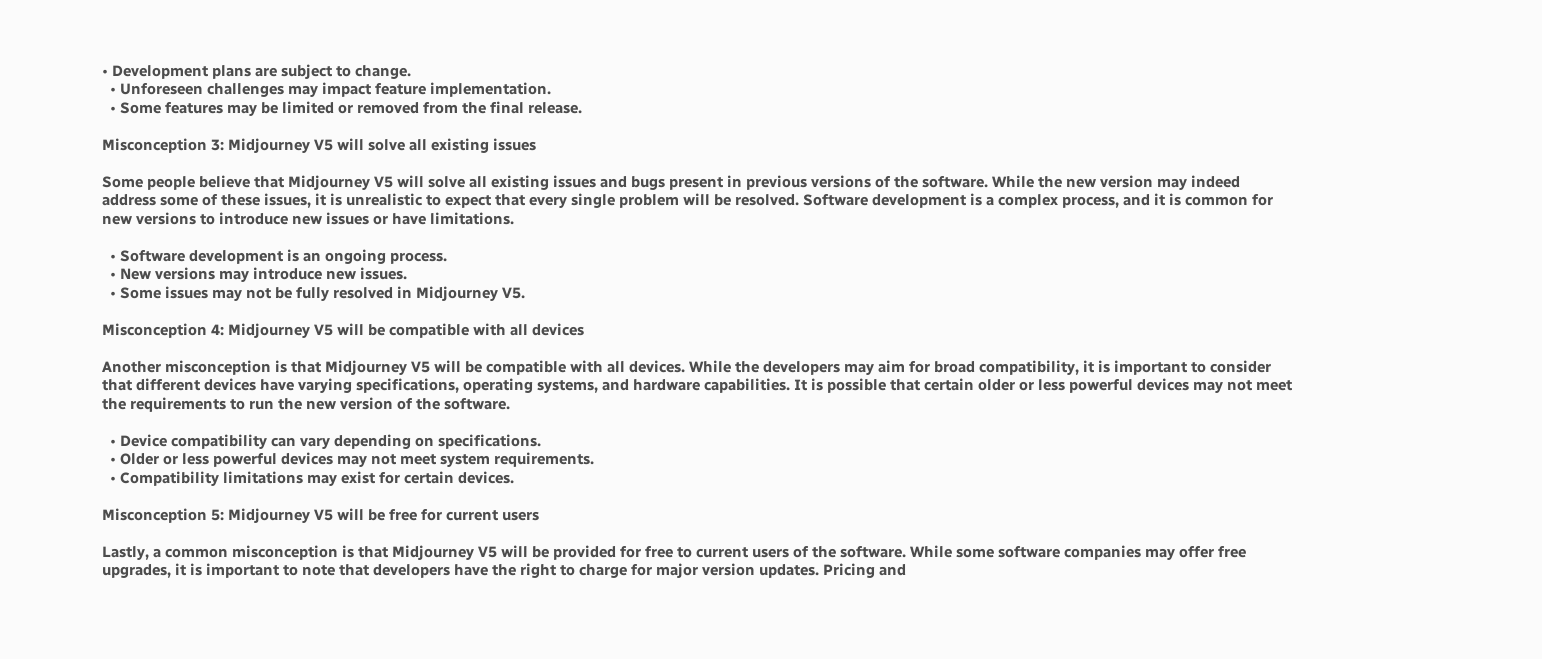• Development plans are subject to change.
  • Unforeseen challenges may impact feature implementation.
  • Some features may be limited or removed from the final release.

Misconception 3: Midjourney V5 will solve all existing issues

Some people believe that Midjourney V5 will solve all existing issues and bugs present in previous versions of the software. While the new version may indeed address some of these issues, it is unrealistic to expect that every single problem will be resolved. Software development is a complex process, and it is common for new versions to introduce new issues or have limitations.

  • Software development is an ongoing process.
  • New versions may introduce new issues.
  • Some issues may not be fully resolved in Midjourney V5.

Misconception 4: Midjourney V5 will be compatible with all devices

Another misconception is that Midjourney V5 will be compatible with all devices. While the developers may aim for broad compatibility, it is important to consider that different devices have varying specifications, operating systems, and hardware capabilities. It is possible that certain older or less powerful devices may not meet the requirements to run the new version of the software.

  • Device compatibility can vary depending on specifications.
  • Older or less powerful devices may not meet system requirements.
  • Compatibility limitations may exist for certain devices.

Misconception 5: Midjourney V5 will be free for current users

Lastly, a common misconception is that Midjourney V5 will be provided for free to current users of the software. While some software companies may offer free upgrades, it is important to note that developers have the right to charge for major version updates. Pricing and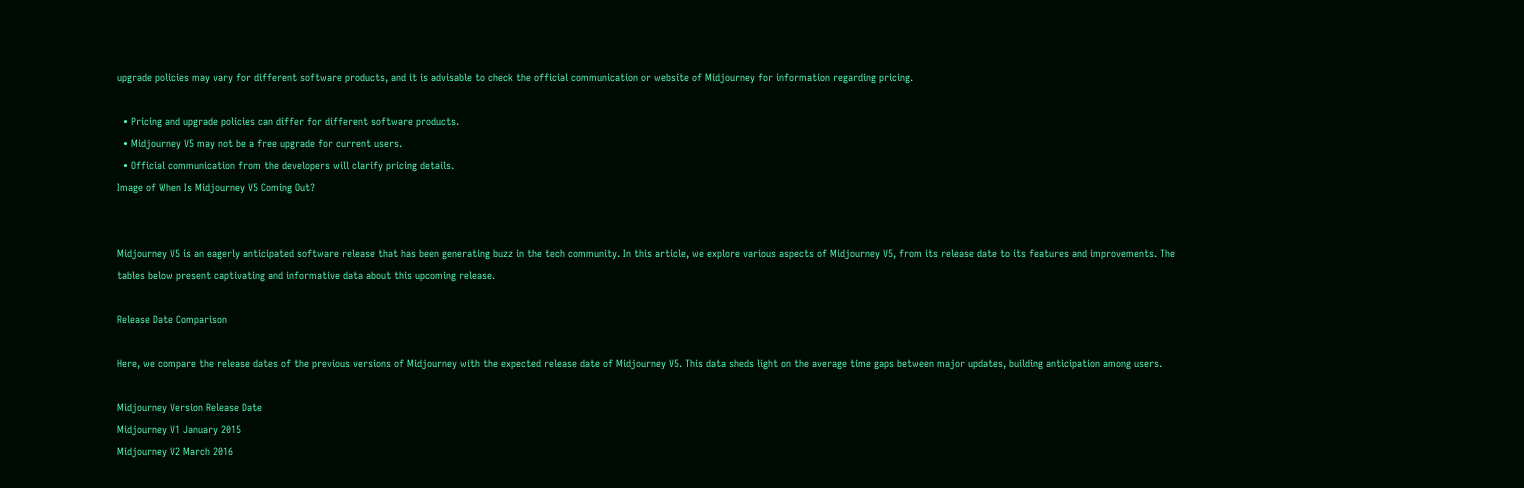upgrade policies may vary for different software products, and it is advisable to check the official communication or website of Midjourney for information regarding pricing.

  • Pricing and upgrade policies can differ for different software products.
  • Midjourney V5 may not be a free upgrade for current users.
  • Official communication from the developers will clarify pricing details.
Image of When Is Midjourney V5 Coming Out?


Midjourney V5 is an eagerly anticipated software release that has been generating buzz in the tech community. In this article, we explore various aspects of Midjourney V5, from its release date to its features and improvements. The tables below present captivating and informative data about this upcoming release.

Release Date Comparison

Here, we compare the release dates of the previous versions of Midjourney with the expected release date of Midjourney V5. This data sheds light on the average time gaps between major updates, building anticipation among users.

Midjourney Version Release Date
Midjourney V1 January 2015
Midjourney V2 March 2016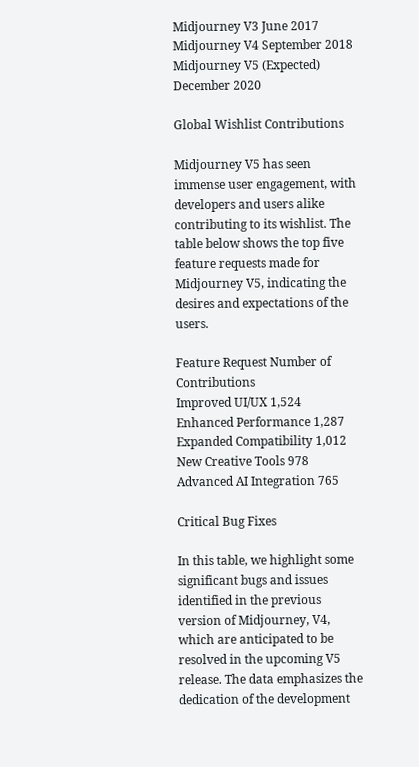Midjourney V3 June 2017
Midjourney V4 September 2018
Midjourney V5 (Expected) December 2020

Global Wishlist Contributions

Midjourney V5 has seen immense user engagement, with developers and users alike contributing to its wishlist. The table below shows the top five feature requests made for Midjourney V5, indicating the desires and expectations of the users.

Feature Request Number of Contributions
Improved UI/UX 1,524
Enhanced Performance 1,287
Expanded Compatibility 1,012
New Creative Tools 978
Advanced AI Integration 765

Critical Bug Fixes

In this table, we highlight some significant bugs and issues identified in the previous version of Midjourney, V4, which are anticipated to be resolved in the upcoming V5 release. The data emphasizes the dedication of the development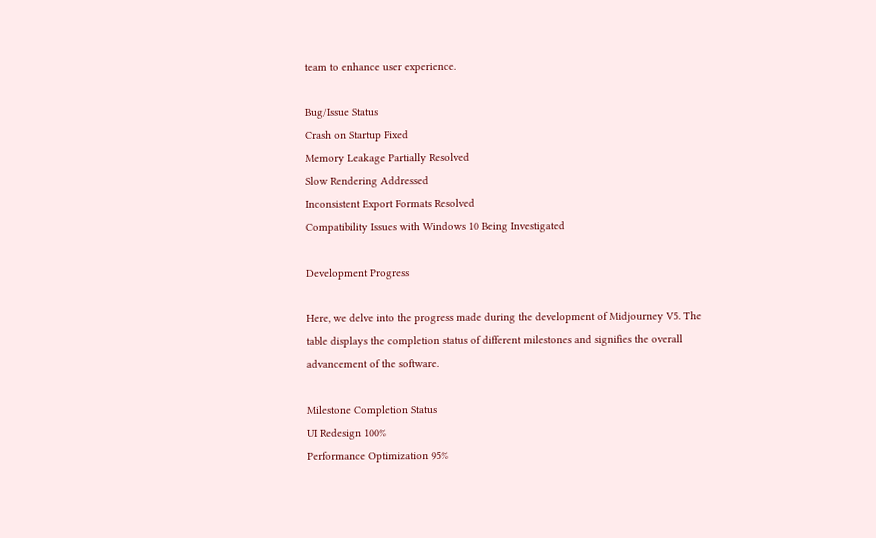team to enhance user experience.

Bug/Issue Status
Crash on Startup Fixed
Memory Leakage Partially Resolved
Slow Rendering Addressed
Inconsistent Export Formats Resolved
Compatibility Issues with Windows 10 Being Investigated

Development Progress

Here, we delve into the progress made during the development of Midjourney V5. The table displays the completion status of different milestones and signifies the overall advancement of the software.

Milestone Completion Status
UI Redesign 100%
Performance Optimization 95%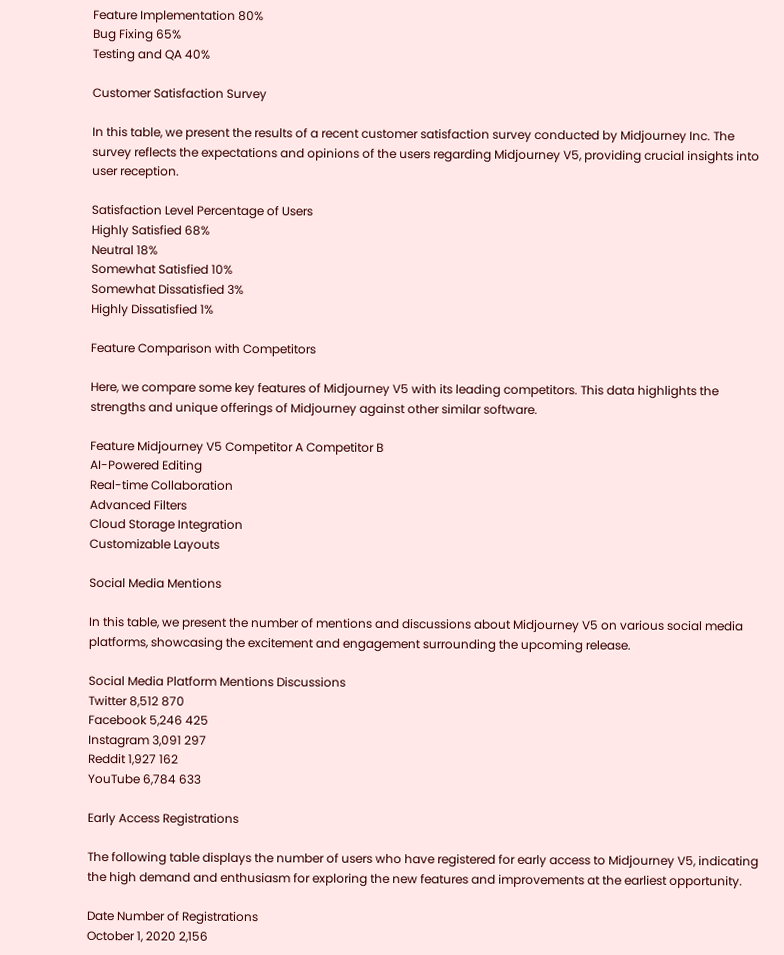Feature Implementation 80%
Bug Fixing 65%
Testing and QA 40%

Customer Satisfaction Survey

In this table, we present the results of a recent customer satisfaction survey conducted by Midjourney Inc. The survey reflects the expectations and opinions of the users regarding Midjourney V5, providing crucial insights into user reception.

Satisfaction Level Percentage of Users
Highly Satisfied 68%
Neutral 18%
Somewhat Satisfied 10%
Somewhat Dissatisfied 3%
Highly Dissatisfied 1%

Feature Comparison with Competitors

Here, we compare some key features of Midjourney V5 with its leading competitors. This data highlights the strengths and unique offerings of Midjourney against other similar software.

Feature Midjourney V5 Competitor A Competitor B
AI-Powered Editing
Real-time Collaboration
Advanced Filters
Cloud Storage Integration
Customizable Layouts

Social Media Mentions

In this table, we present the number of mentions and discussions about Midjourney V5 on various social media platforms, showcasing the excitement and engagement surrounding the upcoming release.

Social Media Platform Mentions Discussions
Twitter 8,512 870
Facebook 5,246 425
Instagram 3,091 297
Reddit 1,927 162
YouTube 6,784 633

Early Access Registrations

The following table displays the number of users who have registered for early access to Midjourney V5, indicating the high demand and enthusiasm for exploring the new features and improvements at the earliest opportunity.

Date Number of Registrations
October 1, 2020 2,156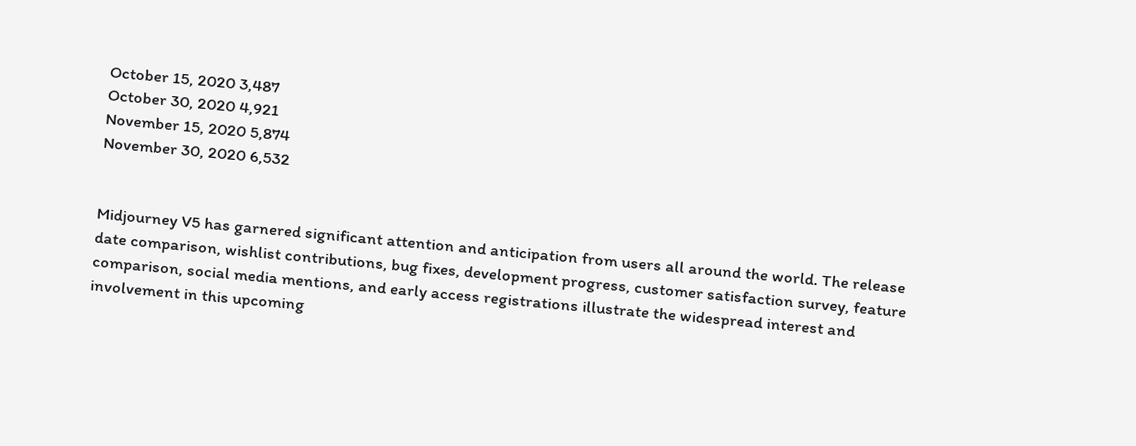October 15, 2020 3,487
October 30, 2020 4,921
November 15, 2020 5,874
November 30, 2020 6,532


Midjourney V5 has garnered significant attention and anticipation from users all around the world. The release date comparison, wishlist contributions, bug fixes, development progress, customer satisfaction survey, feature comparison, social media mentions, and early access registrations illustrate the widespread interest and involvement in this upcoming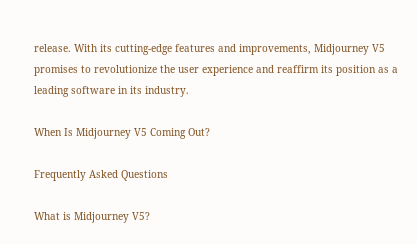release. With its cutting-edge features and improvements, Midjourney V5 promises to revolutionize the user experience and reaffirm its position as a leading software in its industry.

When Is Midjourney V5 Coming Out?

Frequently Asked Questions

What is Midjourney V5?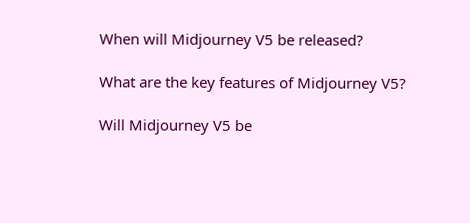When will Midjourney V5 be released?

What are the key features of Midjourney V5?

Will Midjourney V5 be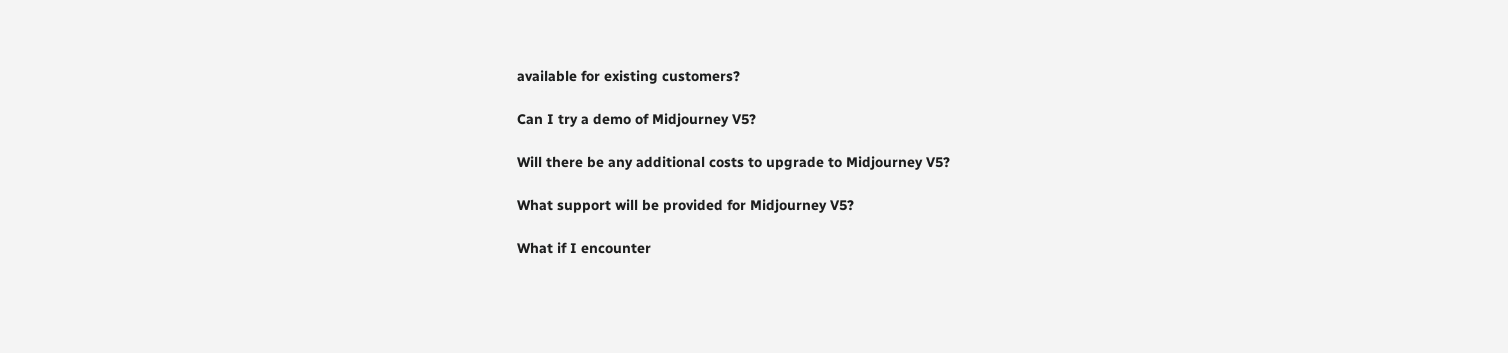available for existing customers?

Can I try a demo of Midjourney V5?

Will there be any additional costs to upgrade to Midjourney V5?

What support will be provided for Midjourney V5?

What if I encounter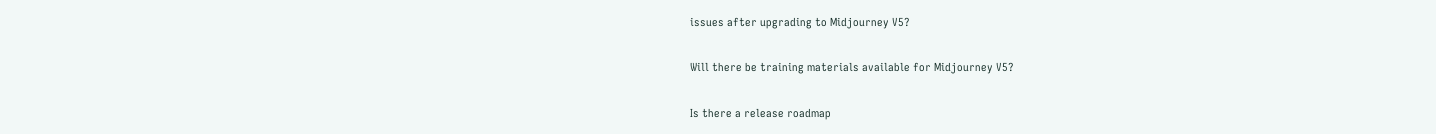issues after upgrading to Midjourney V5?

Will there be training materials available for Midjourney V5?

Is there a release roadmap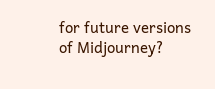for future versions of Midjourney?